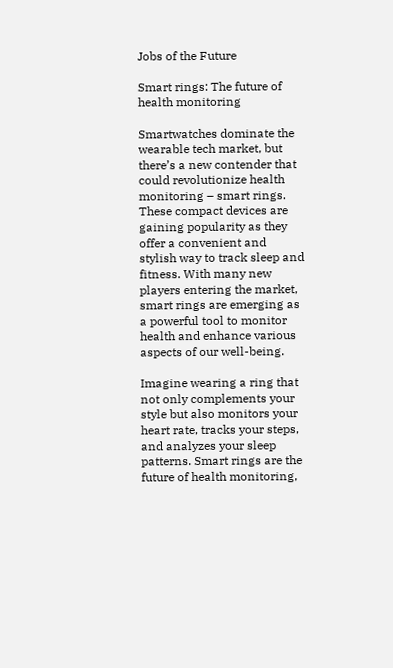Jobs of the Future

Smart rings: The future of health monitoring

Smartwatches dominate the wearable tech market, but there’s a new contender that could revolutionize health monitoring – smart rings. These compact devices are gaining popularity as they offer a convenient and stylish way to track sleep and fitness. With many new players entering the market, smart rings are emerging as a powerful tool to monitor health and enhance various aspects of our well-being.

Imagine wearing a ring that not only complements your style but also monitors your heart rate, tracks your steps, and analyzes your sleep patterns. Smart rings are the future of health monitoring,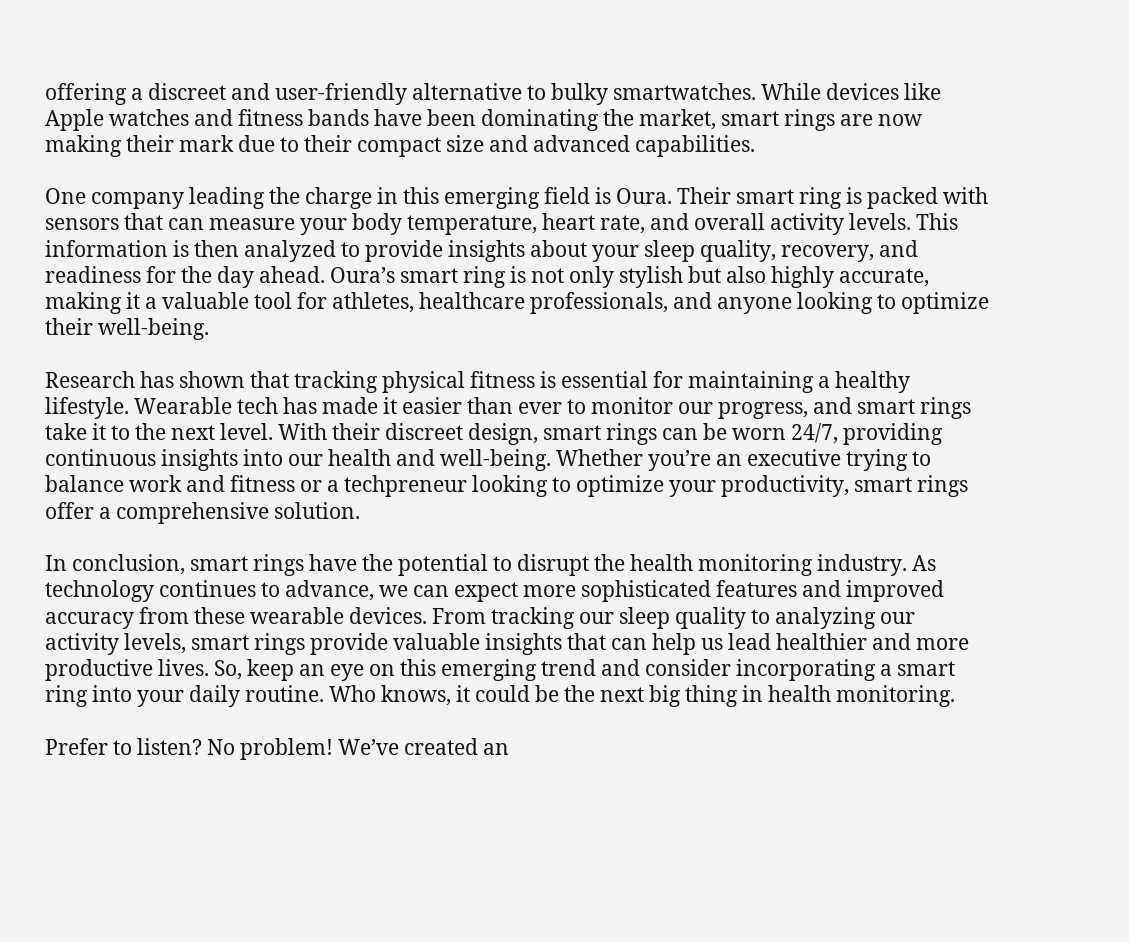offering a discreet and user-friendly alternative to bulky smartwatches. While devices like Apple watches and fitness bands have been dominating the market, smart rings are now making their mark due to their compact size and advanced capabilities.

One company leading the charge in this emerging field is Oura. Their smart ring is packed with sensors that can measure your body temperature, heart rate, and overall activity levels. This information is then analyzed to provide insights about your sleep quality, recovery, and readiness for the day ahead. Oura’s smart ring is not only stylish but also highly accurate, making it a valuable tool for athletes, healthcare professionals, and anyone looking to optimize their well-being.

Research has shown that tracking physical fitness is essential for maintaining a healthy lifestyle. Wearable tech has made it easier than ever to monitor our progress, and smart rings take it to the next level. With their discreet design, smart rings can be worn 24/7, providing continuous insights into our health and well-being. Whether you’re an executive trying to balance work and fitness or a techpreneur looking to optimize your productivity, smart rings offer a comprehensive solution.

In conclusion, smart rings have the potential to disrupt the health monitoring industry. As technology continues to advance, we can expect more sophisticated features and improved accuracy from these wearable devices. From tracking our sleep quality to analyzing our activity levels, smart rings provide valuable insights that can help us lead healthier and more productive lives. So, keep an eye on this emerging trend and consider incorporating a smart ring into your daily routine. Who knows, it could be the next big thing in health monitoring.

Prefer to listen? No problem! We’ve created an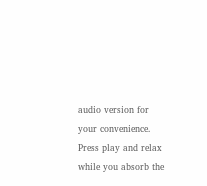audio version for your convenience. Press play and relax while you absorb the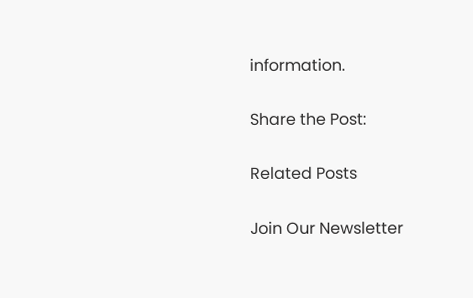information.

Share the Post:

Related Posts

Join Our Newsletter